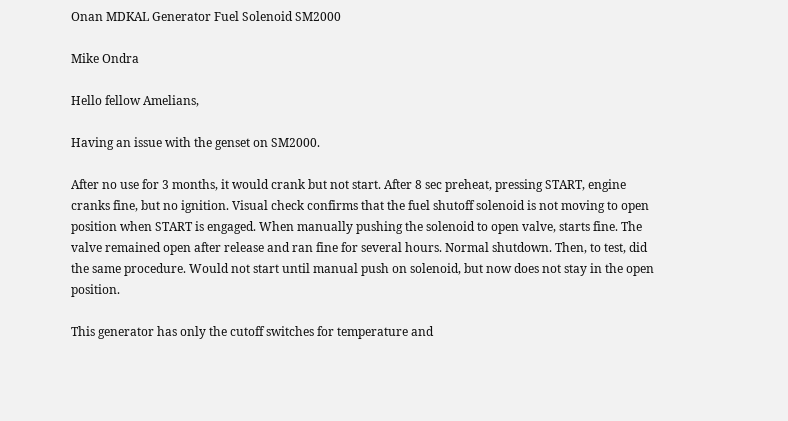Onan MDKAL Generator Fuel Solenoid SM2000

Mike Ondra

Hello fellow Amelians,

Having an issue with the genset on SM2000.

After no use for 3 months, it would crank but not start. After 8 sec preheat, pressing START, engine cranks fine, but no ignition. Visual check confirms that the fuel shutoff solenoid is not moving to open position when START is engaged. When manually pushing the solenoid to open valve, starts fine. The valve remained open after release and ran fine for several hours. Normal shutdown. Then, to test, did the same procedure. Would not start until manual push on solenoid, but now does not stay in the open position.

This generator has only the cutoff switches for temperature and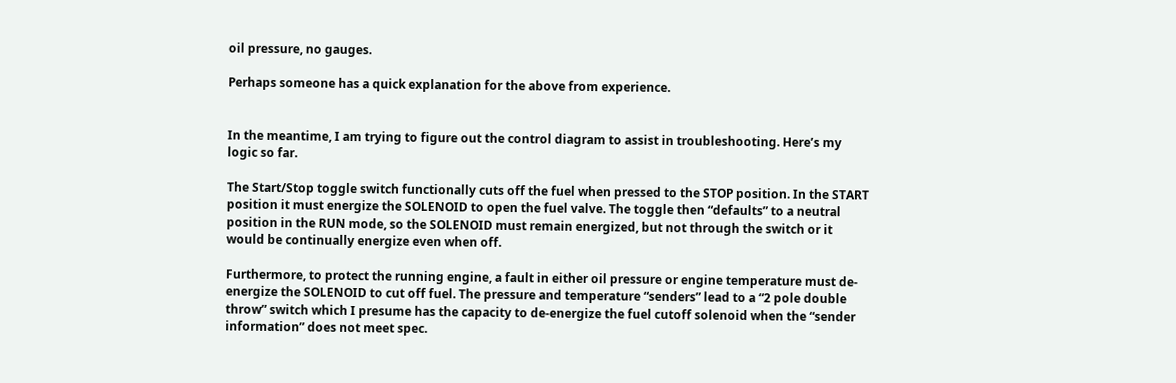oil pressure, no gauges.

Perhaps someone has a quick explanation for the above from experience.


In the meantime, I am trying to figure out the control diagram to assist in troubleshooting. Here’s my logic so far.

The Start/Stop toggle switch functionally cuts off the fuel when pressed to the STOP position. In the START position it must energize the SOLENOID to open the fuel valve. The toggle then “defaults” to a neutral position in the RUN mode, so the SOLENOID must remain energized, but not through the switch or it would be continually energize even when off.

Furthermore, to protect the running engine, a fault in either oil pressure or engine temperature must de-energize the SOLENOID to cut off fuel. The pressure and temperature “senders” lead to a “2 pole double throw” switch which I presume has the capacity to de-energize the fuel cutoff solenoid when the “sender information” does not meet spec.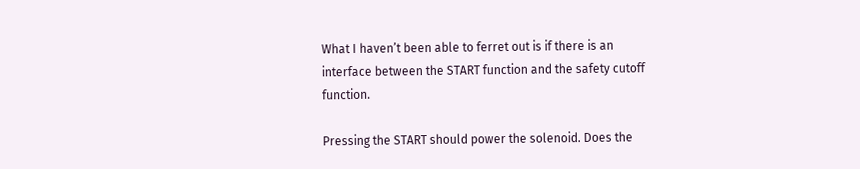What I haven’t been able to ferret out is if there is an interface between the START function and the safety cutoff function.

Pressing the START should power the solenoid. Does the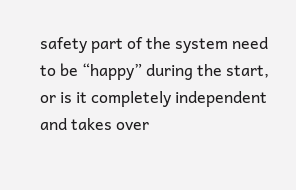safety part of the system need to be “happy” during the start, or is it completely independent and takes over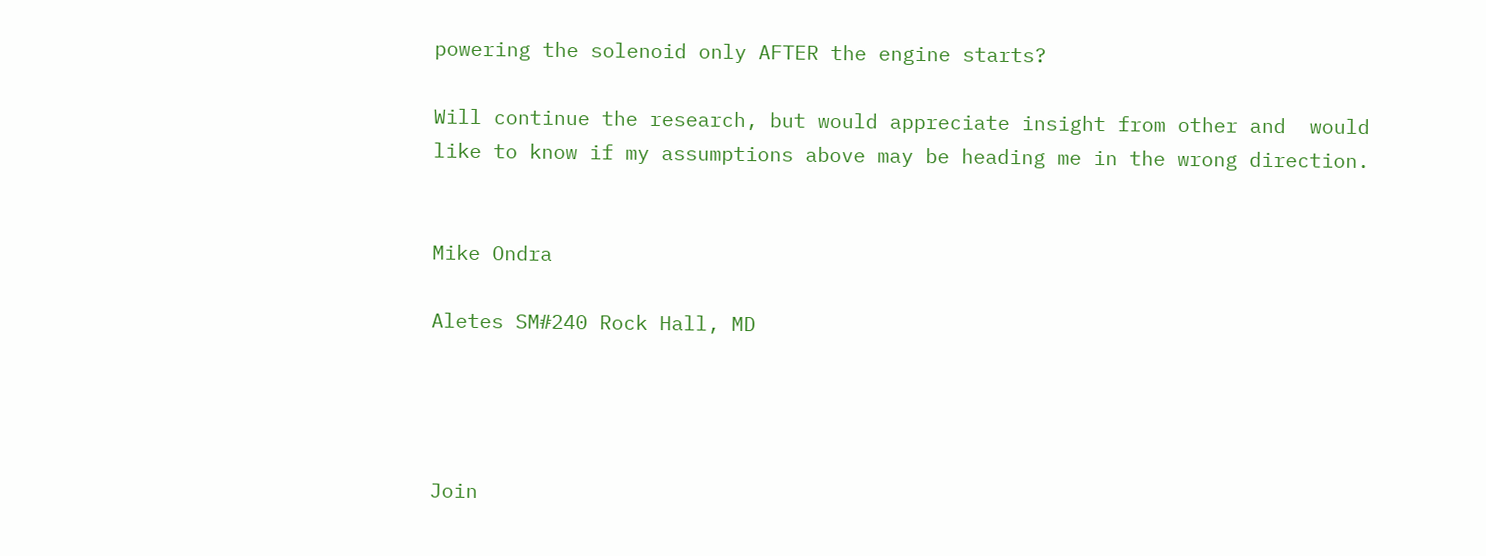powering the solenoid only AFTER the engine starts?

Will continue the research, but would appreciate insight from other and  would like to know if my assumptions above may be heading me in the wrong direction.


Mike Ondra

Aletes SM#240 Rock Hall, MD




Join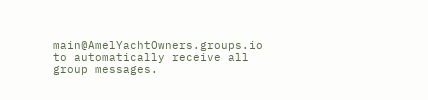main@AmelYachtOwners.groups.io to automatically receive all group messages.